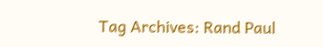Tag Archives: Rand Paul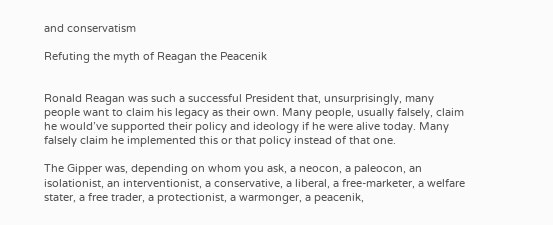and conservatism

Refuting the myth of Reagan the Peacenik


Ronald Reagan was such a successful President that, unsurprisingly, many people want to claim his legacy as their own. Many people, usually falsely, claim he would’ve supported their policy and ideology if he were alive today. Many falsely claim he implemented this or that policy instead of that one.

The Gipper was, depending on whom you ask, a neocon, a paleocon, an isolationist, an interventionist, a conservative, a liberal, a free-marketer, a welfare stater, a free trader, a protectionist, a warmonger, a peacenik,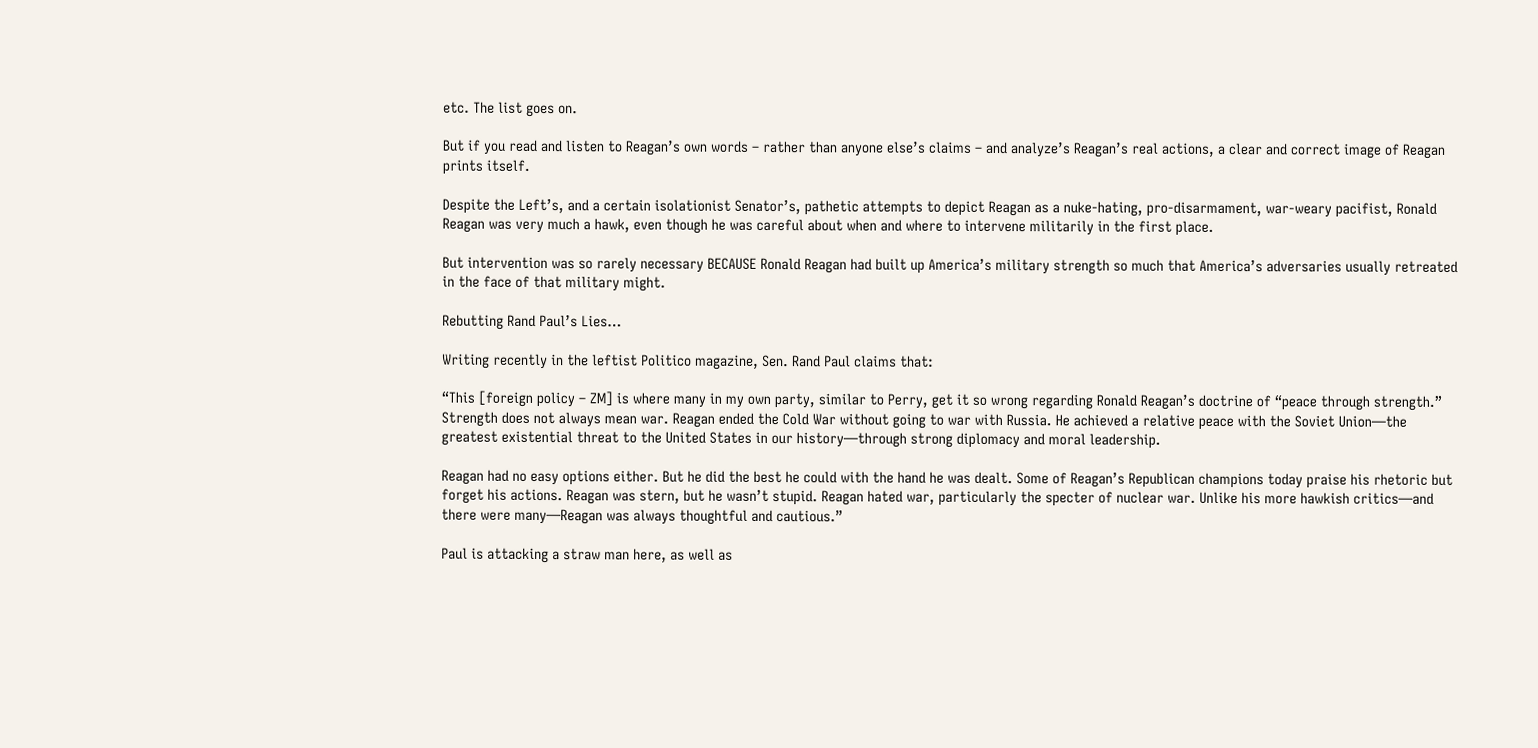etc. The list goes on.

But if you read and listen to Reagan’s own words – rather than anyone else’s claims – and analyze’s Reagan’s real actions, a clear and correct image of Reagan prints itself.

Despite the Left’s, and a certain isolationist Senator’s, pathetic attempts to depict Reagan as a nuke-hating, pro-disarmament, war-weary pacifist, Ronald Reagan was very much a hawk, even though he was careful about when and where to intervene militarily in the first place.

But intervention was so rarely necessary BECAUSE Ronald Reagan had built up America’s military strength so much that America’s adversaries usually retreated in the face of that military might.

Rebutting Rand Paul’s Lies…

Writing recently in the leftist Politico magazine, Sen. Rand Paul claims that:

“This [foreign policy – ZM] is where many in my own party, similar to Perry, get it so wrong regarding Ronald Reagan’s doctrine of “peace through strength.” Strength does not always mean war. Reagan ended the Cold War without going to war with Russia. He achieved a relative peace with the Soviet Union—the greatest existential threat to the United States in our history—through strong diplomacy and moral leadership.

Reagan had no easy options either. But he did the best he could with the hand he was dealt. Some of Reagan’s Republican champions today praise his rhetoric but forget his actions. Reagan was stern, but he wasn’t stupid. Reagan hated war, particularly the specter of nuclear war. Unlike his more hawkish critics—and there were many—Reagan was always thoughtful and cautious.”

Paul is attacking a straw man here, as well as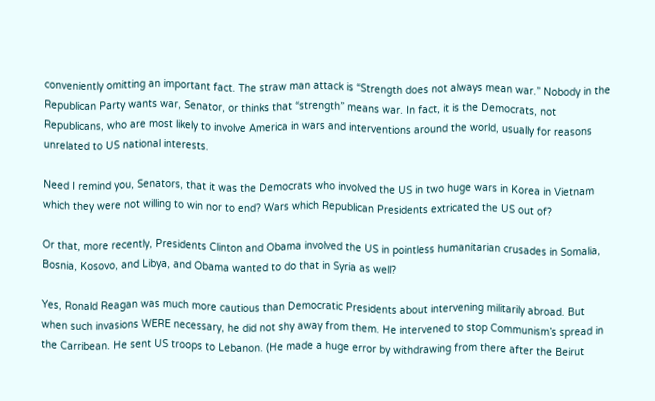conveniently omitting an important fact. The straw man attack is “Strength does not always mean war.” Nobody in the Republican Party wants war, Senator, or thinks that “strength” means war. In fact, it is the Democrats, not Republicans, who are most likely to involve America in wars and interventions around the world, usually for reasons unrelated to US national interests.

Need I remind you, Senators, that it was the Democrats who involved the US in two huge wars in Korea in Vietnam which they were not willing to win nor to end? Wars which Republican Presidents extricated the US out of?

Or that, more recently, Presidents Clinton and Obama involved the US in pointless humanitarian crusades in Somalia, Bosnia, Kosovo, and Libya, and Obama wanted to do that in Syria as well?

Yes, Ronald Reagan was much more cautious than Democratic Presidents about intervening militarily abroad. But when such invasions WERE necessary, he did not shy away from them. He intervened to stop Communism’s spread in the Carribean. He sent US troops to Lebanon. (He made a huge error by withdrawing from there after the Beirut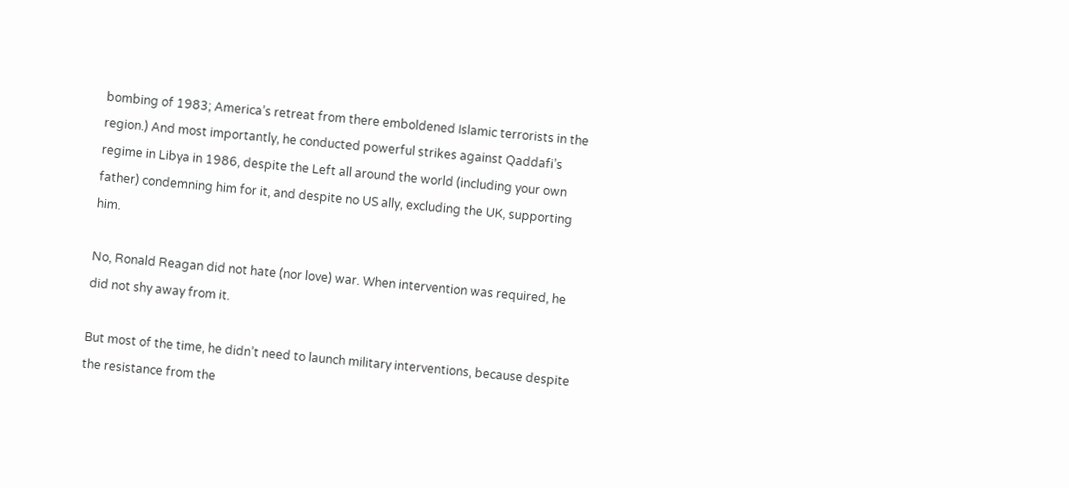bombing of 1983; America’s retreat from there emboldened Islamic terrorists in the region.) And most importantly, he conducted powerful strikes against Qaddafi’s regime in Libya in 1986, despite the Left all around the world (including your own father) condemning him for it, and despite no US ally, excluding the UK, supporting him.

No, Ronald Reagan did not hate (nor love) war. When intervention was required, he did not shy away from it.

But most of the time, he didn’t need to launch military interventions, because despite the resistance from the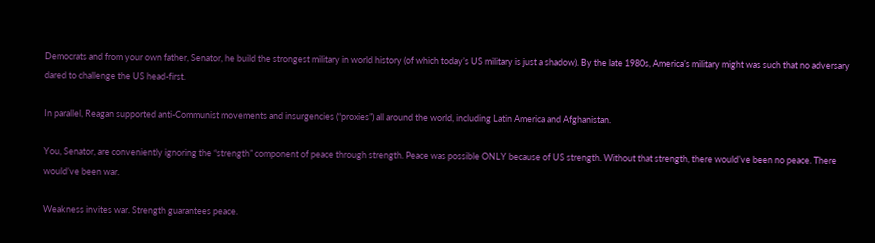Democrats and from your own father, Senator, he build the strongest military in world history (of which today’s US military is just a shadow). By the late 1980s, America’s military might was such that no adversary dared to challenge the US head-first.

In parallel, Reagan supported anti-Communist movements and insurgencies (“proxies”) all around the world, including Latin America and Afghanistan.

You, Senator, are conveniently ignoring the “strength” component of peace through strength. Peace was possible ONLY because of US strength. Without that strength, there would’ve been no peace. There would’ve been war.

Weakness invites war. Strength guarantees peace.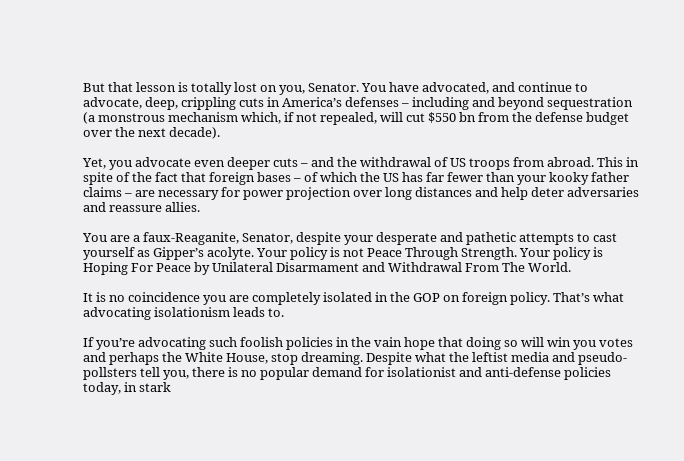But that lesson is totally lost on you, Senator. You have advocated, and continue to advocate, deep, crippling cuts in America’s defenses – including and beyond sequestration (a monstrous mechanism which, if not repealed, will cut $550 bn from the defense budget over the next decade).

Yet, you advocate even deeper cuts – and the withdrawal of US troops from abroad. This in spite of the fact that foreign bases – of which the US has far fewer than your kooky father claims – are necessary for power projection over long distances and help deter adversaries and reassure allies.

You are a faux-Reaganite, Senator, despite your desperate and pathetic attempts to cast yourself as Gipper’s acolyte. Your policy is not Peace Through Strength. Your policy is Hoping For Peace by Unilateral Disarmament and Withdrawal From The World.

It is no coincidence you are completely isolated in the GOP on foreign policy. That’s what advocating isolationism leads to.

If you’re advocating such foolish policies in the vain hope that doing so will win you votes and perhaps the White House, stop dreaming. Despite what the leftist media and pseudo-pollsters tell you, there is no popular demand for isolationist and anti-defense policies today, in stark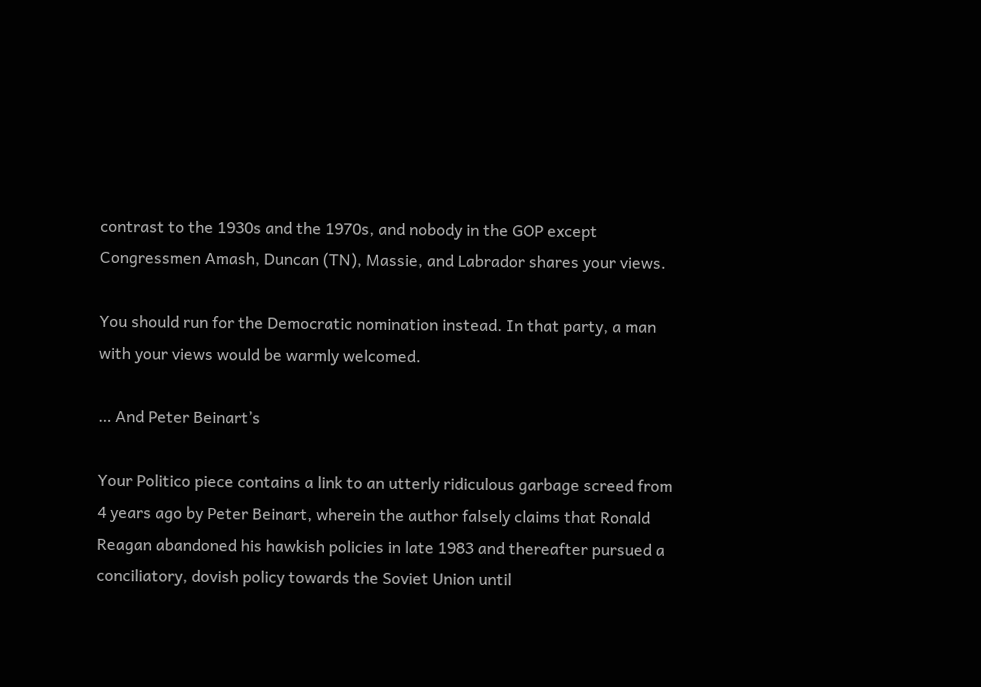contrast to the 1930s and the 1970s, and nobody in the GOP except Congressmen Amash, Duncan (TN), Massie, and Labrador shares your views.

You should run for the Democratic nomination instead. In that party, a man with your views would be warmly welcomed.

… And Peter Beinart’s

Your Politico piece contains a link to an utterly ridiculous garbage screed from 4 years ago by Peter Beinart, wherein the author falsely claims that Ronald Reagan abandoned his hawkish policies in late 1983 and thereafter pursued a conciliatory, dovish policy towards the Soviet Union until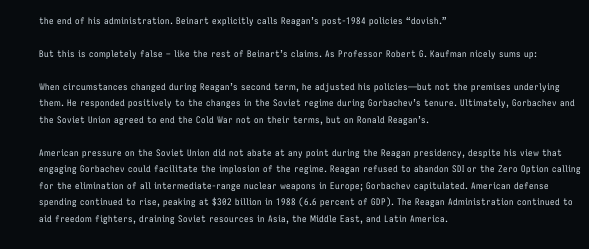the end of his administration. Beinart explicitly calls Reagan’s post-1984 policies “dovish.”

But this is completely false – like the rest of Beinart’s claims. As Professor Robert G. Kaufman nicely sums up:

When circumstances changed during Reagan’s second term, he adjusted his policies—but not the premises underlying them. He responded positively to the changes in the Soviet regime during Gorbachev’s tenure. Ultimately, Gorbachev and the Soviet Union agreed to end the Cold War not on their terms, but on Ronald Reagan’s.

American pressure on the Soviet Union did not abate at any point during the Reagan presidency, despite his view that engaging Gorbachev could facilitate the implosion of the regime. Reagan refused to abandon SDI or the Zero Option calling for the elimination of all intermediate-range nuclear weapons in Europe; Gorbachev capitulated. American defense spending continued to rise, peaking at $302 billion in 1988 (6.6 percent of GDP). The Reagan Administration continued to aid freedom fighters, draining Soviet resources in Asia, the Middle East, and Latin America.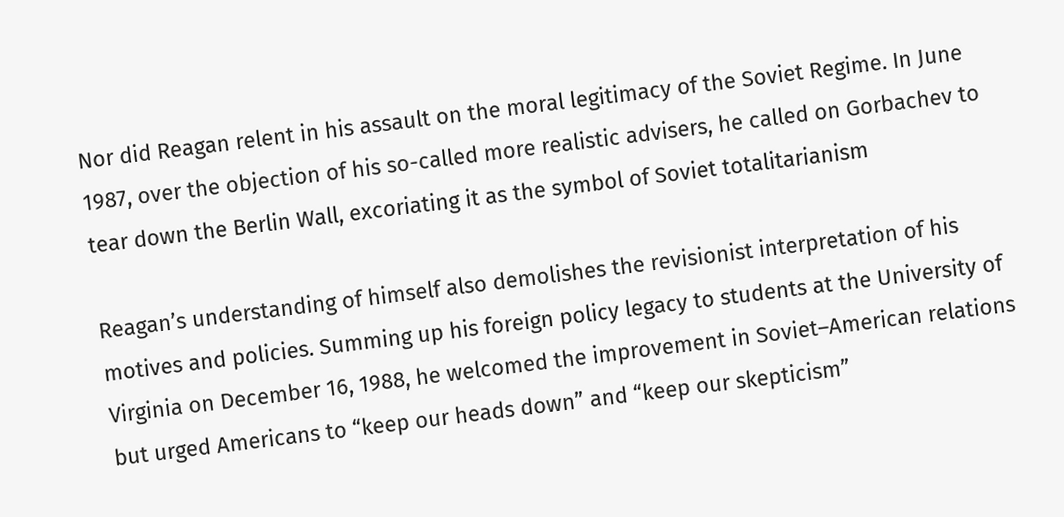Nor did Reagan relent in his assault on the moral legitimacy of the Soviet Regime. In June 1987, over the objection of his so-called more realistic advisers, he called on Gorbachev to tear down the Berlin Wall, excoriating it as the symbol of Soviet totalitarianism

Reagan’s understanding of himself also demolishes the revisionist interpretation of his motives and policies. Summing up his foreign policy legacy to students at the University of Virginia on December 16, 1988, he welcomed the improvement in Soviet–American relations but urged Americans to “keep our heads down” and “keep our skepticism”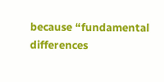because “fundamental differences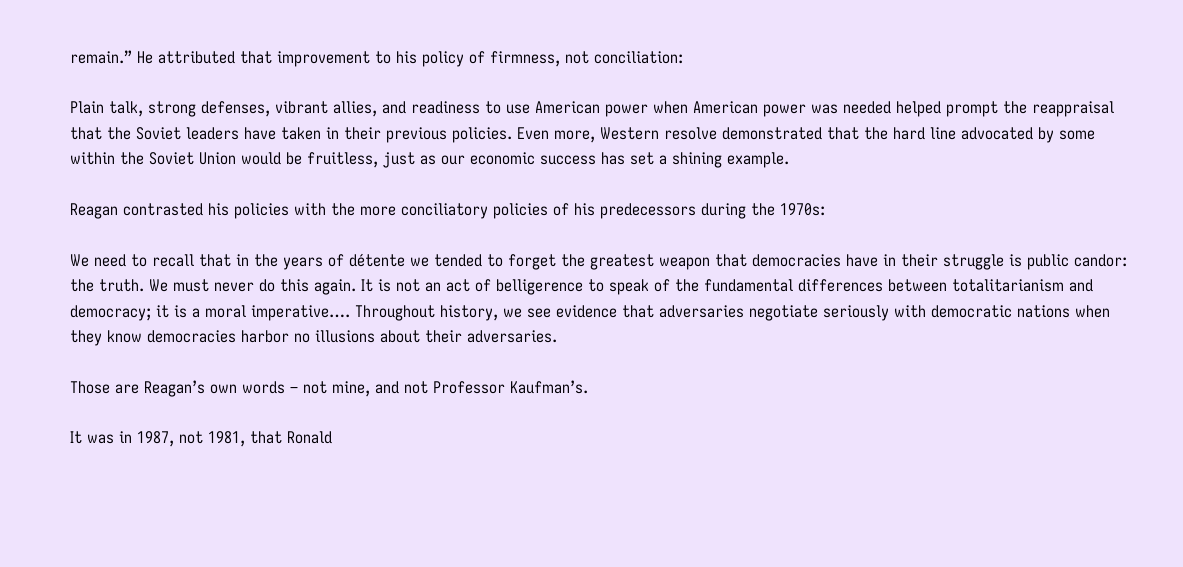remain.” He attributed that improvement to his policy of firmness, not conciliation:

Plain talk, strong defenses, vibrant allies, and readiness to use American power when American power was needed helped prompt the reappraisal that the Soviet leaders have taken in their previous policies. Even more, Western resolve demonstrated that the hard line advocated by some within the Soviet Union would be fruitless, just as our economic success has set a shining example.

Reagan contrasted his policies with the more conciliatory policies of his predecessors during the 1970s:

We need to recall that in the years of détente we tended to forget the greatest weapon that democracies have in their struggle is public candor: the truth. We must never do this again. It is not an act of belligerence to speak of the fundamental differences between totalitarianism and democracy; it is a moral imperative…. Throughout history, we see evidence that adversaries negotiate seriously with democratic nations when they know democracies harbor no illusions about their adversaries.

Those are Reagan’s own words – not mine, and not Professor Kaufman’s.

It was in 1987, not 1981, that Ronald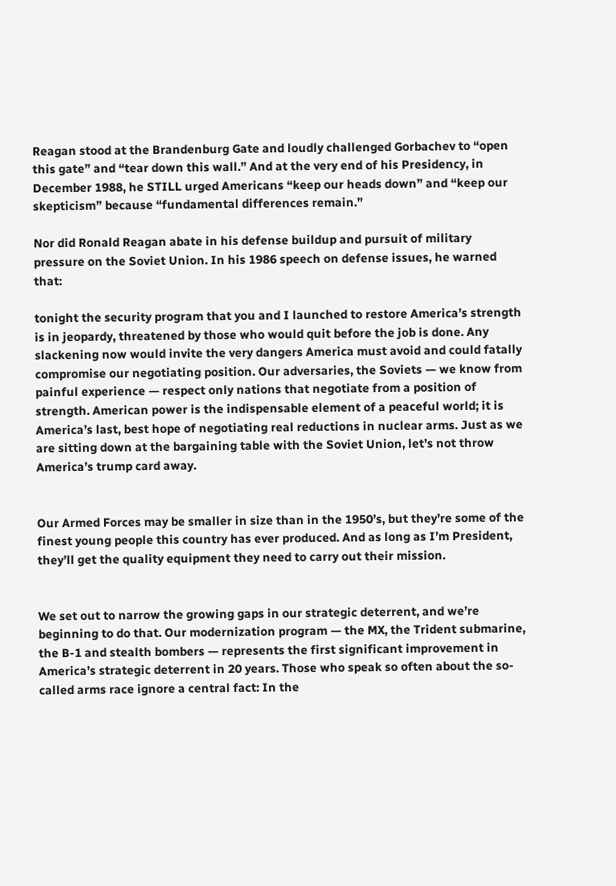Reagan stood at the Brandenburg Gate and loudly challenged Gorbachev to “open this gate” and “tear down this wall.” And at the very end of his Presidency, in December 1988, he STILL urged Americans “keep our heads down” and “keep our skepticism” because “fundamental differences remain.”

Nor did Ronald Reagan abate in his defense buildup and pursuit of military pressure on the Soviet Union. In his 1986 speech on defense issues, he warned that:

tonight the security program that you and I launched to restore America’s strength is in jeopardy, threatened by those who would quit before the job is done. Any slackening now would invite the very dangers America must avoid and could fatally compromise our negotiating position. Our adversaries, the Soviets — we know from painful experience — respect only nations that negotiate from a position of strength. American power is the indispensable element of a peaceful world; it is America’s last, best hope of negotiating real reductions in nuclear arms. Just as we are sitting down at the bargaining table with the Soviet Union, let’s not throw America’s trump card away.


Our Armed Forces may be smaller in size than in the 1950’s, but they’re some of the finest young people this country has ever produced. And as long as I’m President, they’ll get the quality equipment they need to carry out their mission.


We set out to narrow the growing gaps in our strategic deterrent, and we’re beginning to do that. Our modernization program — the MX, the Trident submarine, the B-1 and stealth bombers — represents the first significant improvement in America’s strategic deterrent in 20 years. Those who speak so often about the so-called arms race ignore a central fact: In the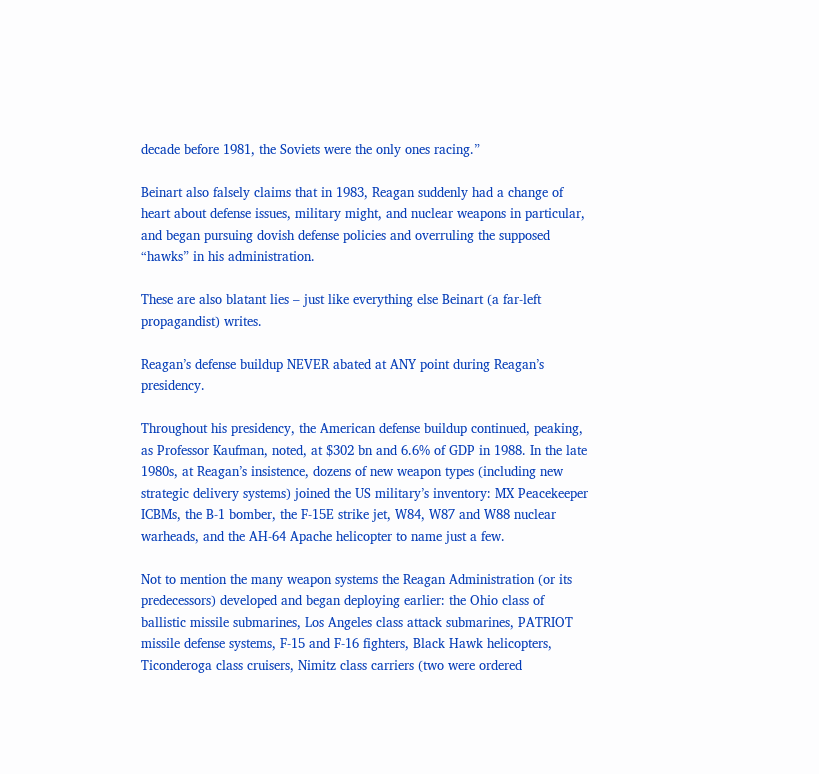decade before 1981, the Soviets were the only ones racing.”

Beinart also falsely claims that in 1983, Reagan suddenly had a change of heart about defense issues, military might, and nuclear weapons in particular, and began pursuing dovish defense policies and overruling the supposed “hawks” in his administration.

These are also blatant lies – just like everything else Beinart (a far-left propagandist) writes.

Reagan’s defense buildup NEVER abated at ANY point during Reagan’s presidency.

Throughout his presidency, the American defense buildup continued, peaking, as Professor Kaufman, noted, at $302 bn and 6.6% of GDP in 1988. In the late 1980s, at Reagan’s insistence, dozens of new weapon types (including new strategic delivery systems) joined the US military’s inventory: MX Peacekeeper ICBMs, the B-1 bomber, the F-15E strike jet, W84, W87 and W88 nuclear warheads, and the AH-64 Apache helicopter to name just a few.

Not to mention the many weapon systems the Reagan Administration (or its predecessors) developed and began deploying earlier: the Ohio class of ballistic missile submarines, Los Angeles class attack submarines, PATRIOT missile defense systems, F-15 and F-16 fighters, Black Hawk helicopters, Ticonderoga class cruisers, Nimitz class carriers (two were ordered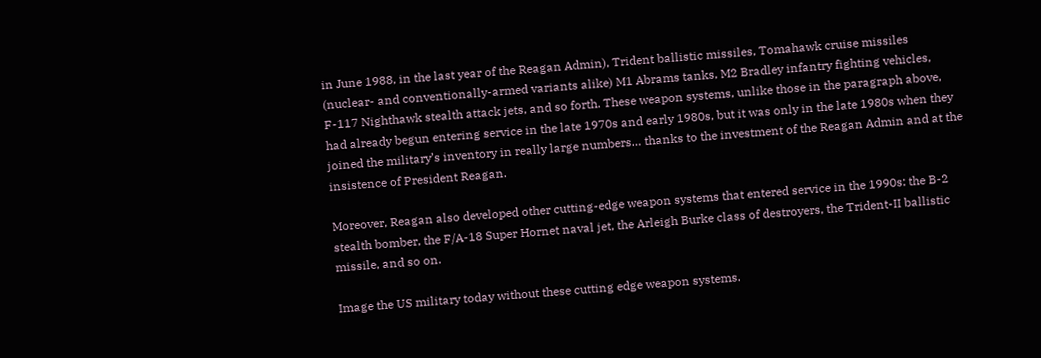in June 1988, in the last year of the Reagan Admin), Trident ballistic missiles, Tomahawk cruise missiles (nuclear- and conventionally-armed variants alike) M1 Abrams tanks, M2 Bradley infantry fighting vehicles, F-117 Nighthawk stealth attack jets, and so forth. These weapon systems, unlike those in the paragraph above, had already begun entering service in the late 1970s and early 1980s, but it was only in the late 1980s when they joined the military’s inventory in really large numbers… thanks to the investment of the Reagan Admin and at the insistence of President Reagan.

Moreover, Reagan also developed other cutting-edge weapon systems that entered service in the 1990s: the B-2 stealth bomber, the F/A-18 Super Hornet naval jet, the Arleigh Burke class of destroyers, the Trident-II ballistic missile, and so on.

Image the US military today without these cutting edge weapon systems.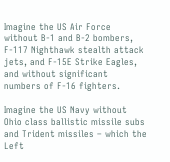Imagine the US Air Force without B-1 and B-2 bombers, F-117 Nighthawk stealth attack jets, and F-15E Strike Eagles, and without significant numbers of F-16 fighters.

Imagine the US Navy without Ohio class ballistic missile subs and Trident missiles – which the Left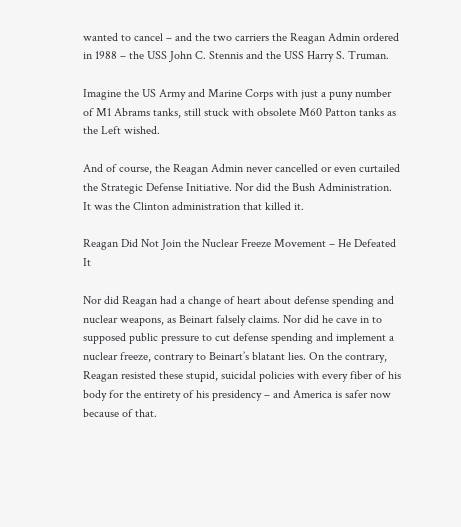wanted to cancel – and the two carriers the Reagan Admin ordered in 1988 – the USS John C. Stennis and the USS Harry S. Truman.

Imagine the US Army and Marine Corps with just a puny number of M1 Abrams tanks, still stuck with obsolete M60 Patton tanks as the Left wished.

And of course, the Reagan Admin never cancelled or even curtailed the Strategic Defense Initiative. Nor did the Bush Administration. It was the Clinton administration that killed it.

Reagan Did Not Join the Nuclear Freeze Movement – He Defeated It

Nor did Reagan had a change of heart about defense spending and nuclear weapons, as Beinart falsely claims. Nor did he cave in to supposed public pressure to cut defense spending and implement a nuclear freeze, contrary to Beinart’s blatant lies. On the contrary, Reagan resisted these stupid, suicidal policies with every fiber of his body for the entirety of his presidency – and America is safer now because of that.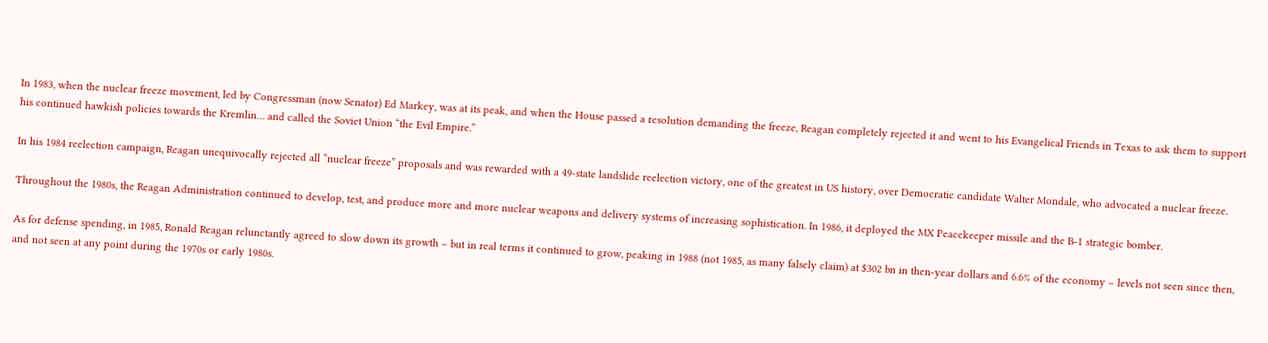In 1983, when the nuclear freeze movement, led by Congressman (now Senator) Ed Markey, was at its peak, and when the House passed a resolution demanding the freeze, Reagan completely rejected it and went to his Evangelical Friends in Texas to ask them to support his continued hawkish policies towards the Kremlin… and called the Soviet Union “the Evil Empire.”

In his 1984 reelection campaign, Reagan unequivocally rejected all “nuclear freeze” proposals and was rewarded with a 49-state landslide reelection victory, one of the greatest in US history, over Democratic candidate Walter Mondale, who advocated a nuclear freeze.

Throughout the 1980s, the Reagan Administration continued to develop, test, and produce more and more nuclear weapons and delivery systems of increasing sophistication. In 1986, it deployed the MX Peacekeeper missile and the B-1 strategic bomber.

As for defense spending, in 1985, Ronald Reagan relunctantly agreed to slow down its growth – but in real terms it continued to grow, peaking in 1988 (not 1985, as many falsely claim) at $302 bn in then-year dollars and 6.6% of the economy – levels not seen since then, and not seen at any point during the 1970s or early 1980s.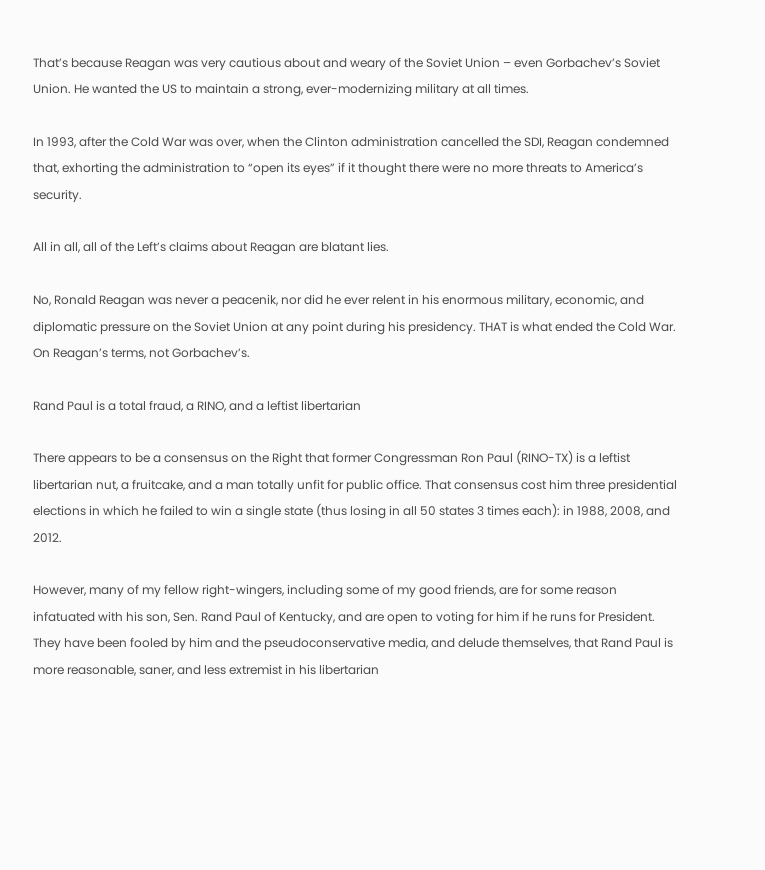That’s because Reagan was very cautious about and weary of the Soviet Union – even Gorbachev’s Soviet Union. He wanted the US to maintain a strong, ever-modernizing military at all times.

In 1993, after the Cold War was over, when the Clinton administration cancelled the SDI, Reagan condemned that, exhorting the administration to “open its eyes” if it thought there were no more threats to America’s security.

All in all, all of the Left’s claims about Reagan are blatant lies.

No, Ronald Reagan was never a peacenik, nor did he ever relent in his enormous military, economic, and diplomatic pressure on the Soviet Union at any point during his presidency. THAT is what ended the Cold War. On Reagan’s terms, not Gorbachev’s.

Rand Paul is a total fraud, a RINO, and a leftist libertarian

There appears to be a consensus on the Right that former Congressman Ron Paul (RINO-TX) is a leftist libertarian nut, a fruitcake, and a man totally unfit for public office. That consensus cost him three presidential elections in which he failed to win a single state (thus losing in all 50 states 3 times each): in 1988, 2008, and 2012.

However, many of my fellow right-wingers, including some of my good friends, are for some reason infatuated with his son, Sen. Rand Paul of Kentucky, and are open to voting for him if he runs for President. They have been fooled by him and the pseudoconservative media, and delude themselves, that Rand Paul is more reasonable, saner, and less extremist in his libertarian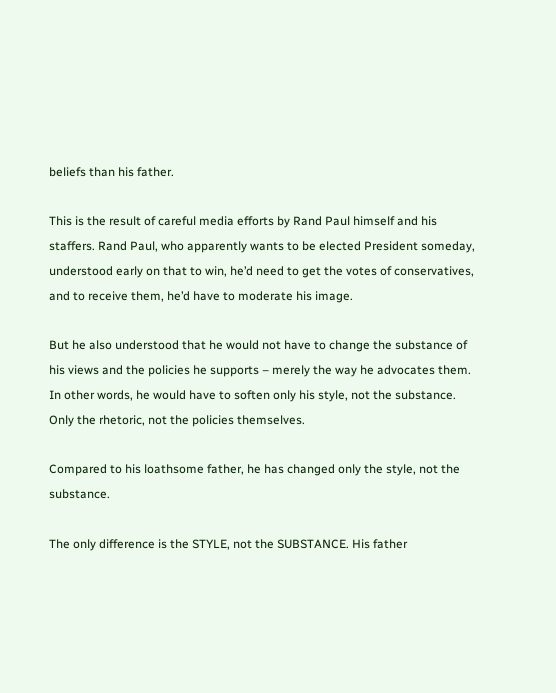beliefs than his father.

This is the result of careful media efforts by Rand Paul himself and his staffers. Rand Paul, who apparently wants to be elected President someday, understood early on that to win, he’d need to get the votes of conservatives, and to receive them, he’d have to moderate his image.

But he also understood that he would not have to change the substance of his views and the policies he supports – merely the way he advocates them. In other words, he would have to soften only his style, not the substance. Only the rhetoric, not the policies themselves.

Compared to his loathsome father, he has changed only the style, not the substance.

The only difference is the STYLE, not the SUBSTANCE. His father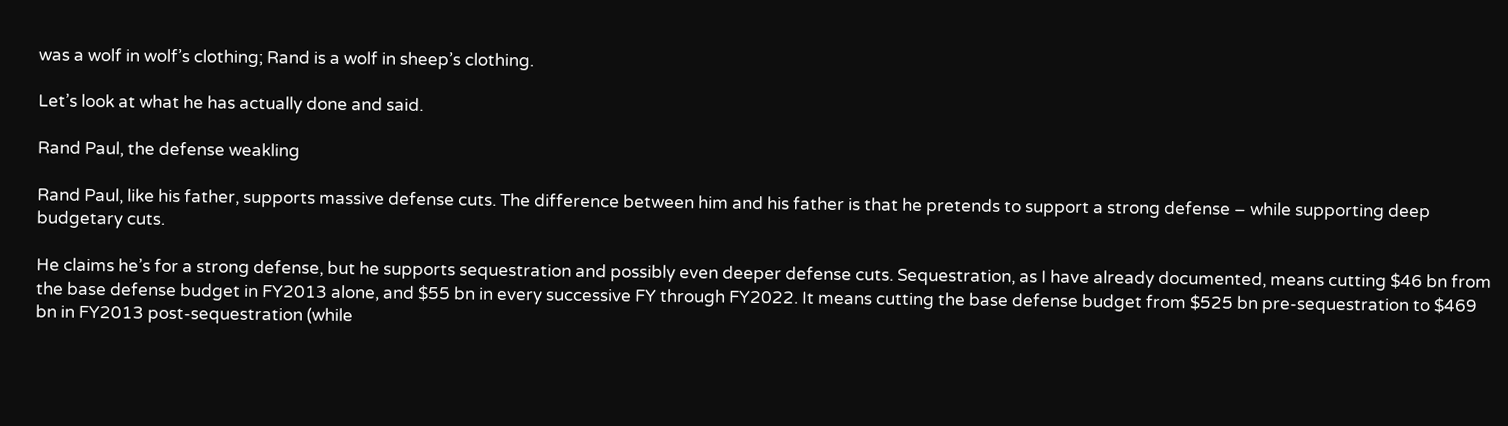was a wolf in wolf’s clothing; Rand is a wolf in sheep’s clothing.

Let’s look at what he has actually done and said.

Rand Paul, the defense weakling

Rand Paul, like his father, supports massive defense cuts. The difference between him and his father is that he pretends to support a strong defense – while supporting deep budgetary cuts.

He claims he’s for a strong defense, but he supports sequestration and possibly even deeper defense cuts. Sequestration, as I have already documented, means cutting $46 bn from the base defense budget in FY2013 alone, and $55 bn in every successive FY through FY2022. It means cutting the base defense budget from $525 bn pre-sequestration to $469 bn in FY2013 post-sequestration (while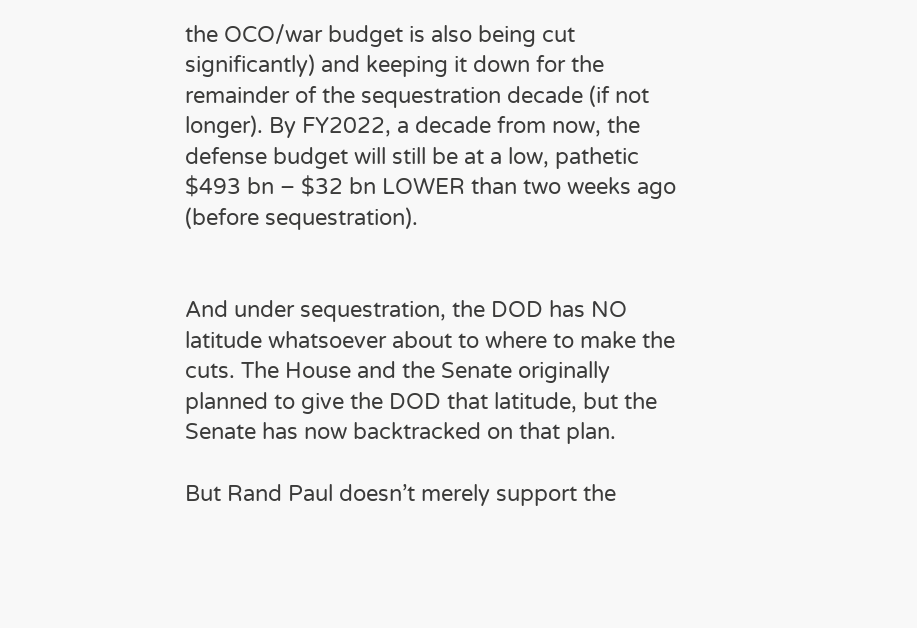the OCO/war budget is also being cut significantly) and keeping it down for the remainder of the sequestration decade (if not longer). By FY2022, a decade from now, the defense budget will still be at a low, pathetic $493 bn – $32 bn LOWER than two weeks ago (before sequestration).


And under sequestration, the DOD has NO latitude whatsoever about to where to make the cuts. The House and the Senate originally planned to give the DOD that latitude, but the Senate has now backtracked on that plan.

But Rand Paul doesn’t merely support the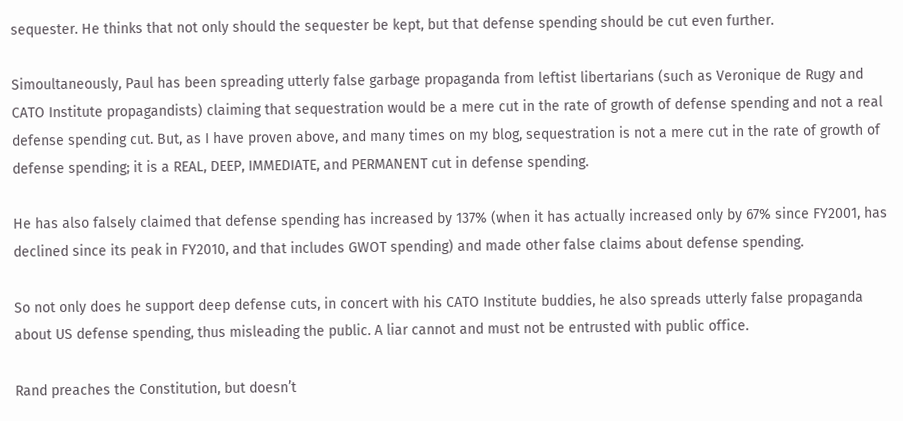sequester. He thinks that not only should the sequester be kept, but that defense spending should be cut even further.

Simoultaneously, Paul has been spreading utterly false garbage propaganda from leftist libertarians (such as Veronique de Rugy and CATO Institute propagandists) claiming that sequestration would be a mere cut in the rate of growth of defense spending and not a real defense spending cut. But, as I have proven above, and many times on my blog, sequestration is not a mere cut in the rate of growth of defense spending; it is a REAL, DEEP, IMMEDIATE, and PERMANENT cut in defense spending.

He has also falsely claimed that defense spending has increased by 137% (when it has actually increased only by 67% since FY2001, has declined since its peak in FY2010, and that includes GWOT spending) and made other false claims about defense spending.

So not only does he support deep defense cuts, in concert with his CATO Institute buddies, he also spreads utterly false propaganda about US defense spending, thus misleading the public. A liar cannot and must not be entrusted with public office.

Rand preaches the Constitution, but doesn’t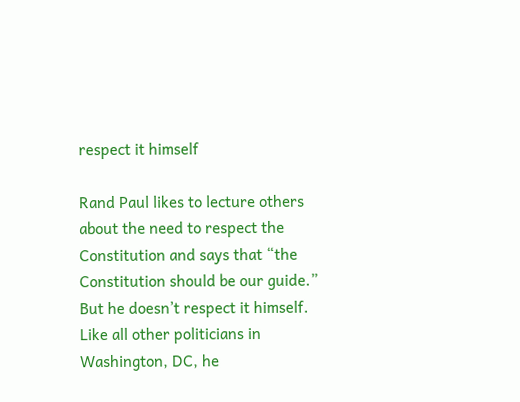respect it himself

Rand Paul likes to lecture others about the need to respect the Constitution and says that “the Constitution should be our guide.” But he doesn’t respect it himself. Like all other politicians in Washington, DC, he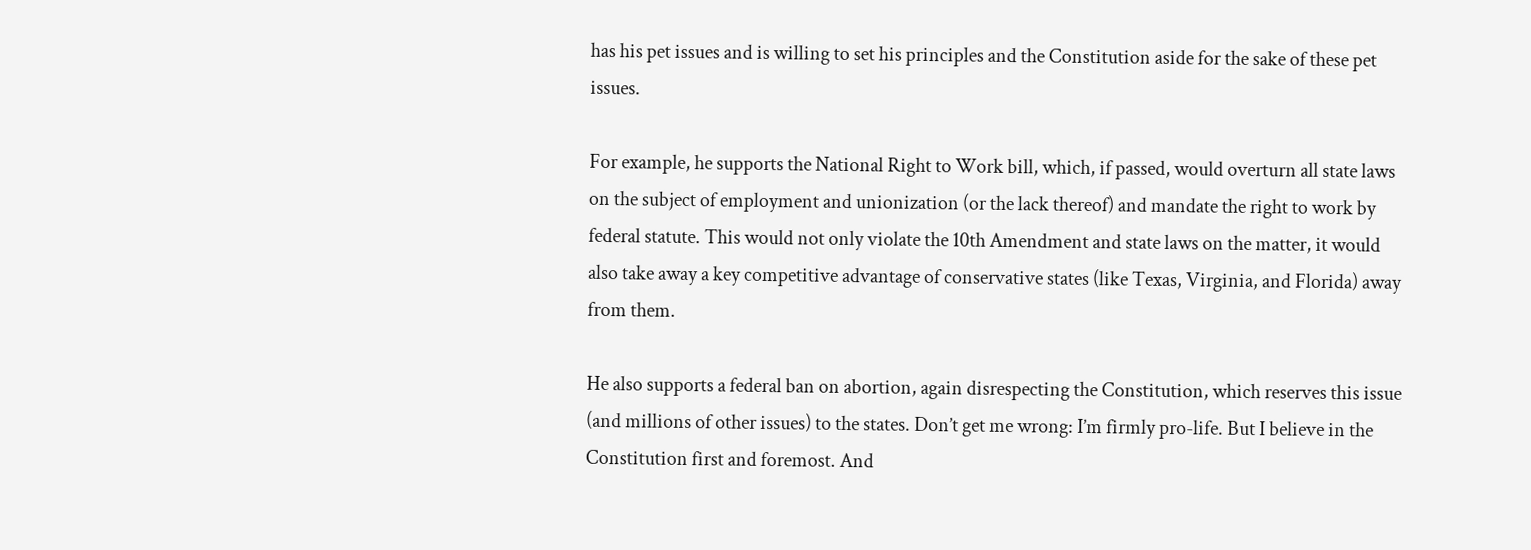has his pet issues and is willing to set his principles and the Constitution aside for the sake of these pet issues.

For example, he supports the National Right to Work bill, which, if passed, would overturn all state laws on the subject of employment and unionization (or the lack thereof) and mandate the right to work by federal statute. This would not only violate the 10th Amendment and state laws on the matter, it would also take away a key competitive advantage of conservative states (like Texas, Virginia, and Florida) away from them.

He also supports a federal ban on abortion, again disrespecting the Constitution, which reserves this issue (and millions of other issues) to the states. Don’t get me wrong: I’m firmly pro-life. But I believe in the Constitution first and foremost. And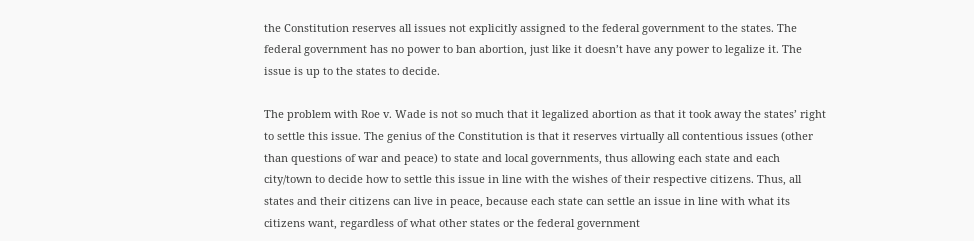the Constitution reserves all issues not explicitly assigned to the federal government to the states. The federal government has no power to ban abortion, just like it doesn’t have any power to legalize it. The issue is up to the states to decide.

The problem with Roe v. Wade is not so much that it legalized abortion as that it took away the states’ right to settle this issue. The genius of the Constitution is that it reserves virtually all contentious issues (other than questions of war and peace) to state and local governments, thus allowing each state and each city/town to decide how to settle this issue in line with the wishes of their respective citizens. Thus, all states and their citizens can live in peace, because each state can settle an issue in line with what its citizens want, regardless of what other states or the federal government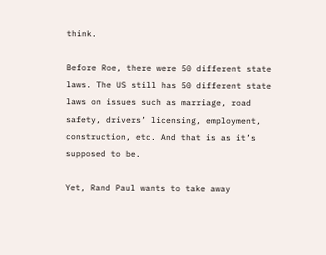think.

Before Roe, there were 50 different state laws. The US still has 50 different state laws on issues such as marriage, road safety, drivers’ licensing, employment, construction, etc. And that is as it’s supposed to be.

Yet, Rand Paul wants to take away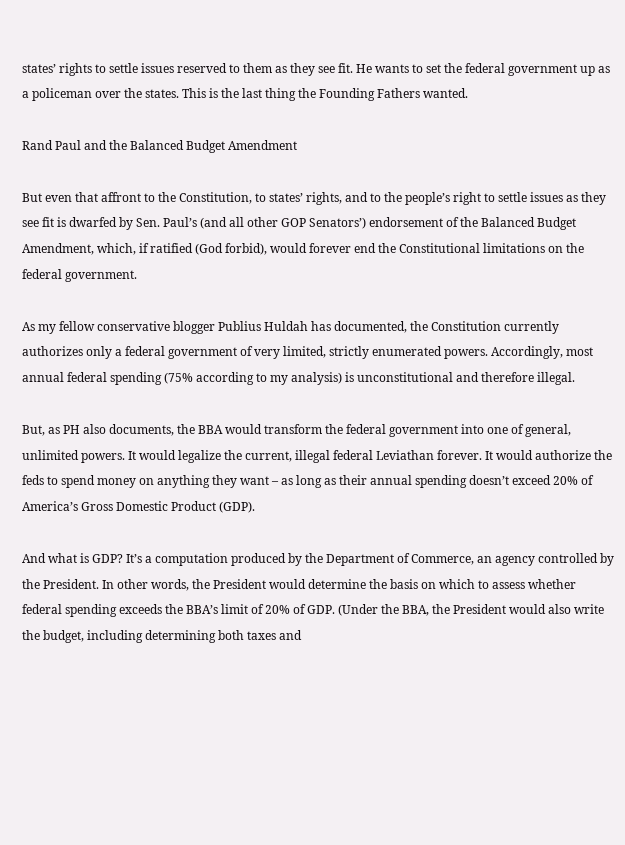states’ rights to settle issues reserved to them as they see fit. He wants to set the federal government up as a policeman over the states. This is the last thing the Founding Fathers wanted.

Rand Paul and the Balanced Budget Amendment

But even that affront to the Constitution, to states’ rights, and to the people’s right to settle issues as they see fit is dwarfed by Sen. Paul’s (and all other GOP Senators’) endorsement of the Balanced Budget Amendment, which, if ratified (God forbid), would forever end the Constitutional limitations on the federal government.

As my fellow conservative blogger Publius Huldah has documented, the Constitution currently authorizes only a federal government of very limited, strictly enumerated powers. Accordingly, most annual federal spending (75% according to my analysis) is unconstitutional and therefore illegal.

But, as PH also documents, the BBA would transform the federal government into one of general, unlimited powers. It would legalize the current, illegal federal Leviathan forever. It would authorize the feds to spend money on anything they want – as long as their annual spending doesn’t exceed 20% of America’s Gross Domestic Product (GDP).

And what is GDP? It’s a computation produced by the Department of Commerce, an agency controlled by the President. In other words, the President would determine the basis on which to assess whether federal spending exceeds the BBA’s limit of 20% of GDP. (Under the BBA, the President would also write the budget, including determining both taxes and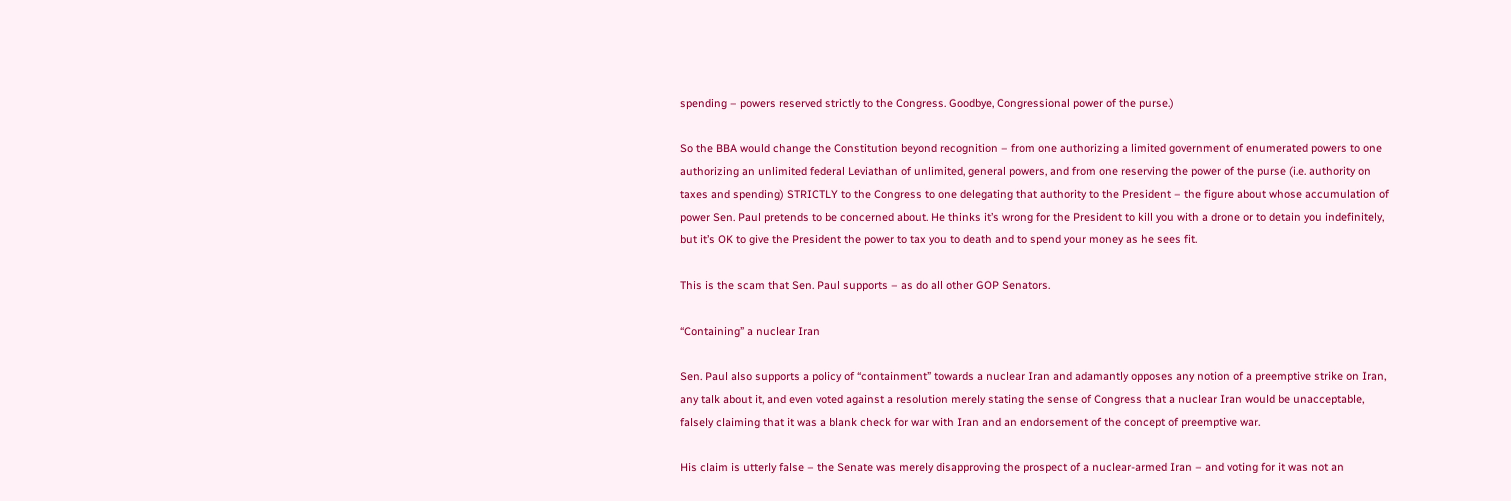spending – powers reserved strictly to the Congress. Goodbye, Congressional power of the purse.)

So the BBA would change the Constitution beyond recognition – from one authorizing a limited government of enumerated powers to one authorizing an unlimited federal Leviathan of unlimited, general powers, and from one reserving the power of the purse (i.e. authority on taxes and spending) STRICTLY to the Congress to one delegating that authority to the President – the figure about whose accumulation of power Sen. Paul pretends to be concerned about. He thinks it’s wrong for the President to kill you with a drone or to detain you indefinitely, but it’s OK to give the President the power to tax you to death and to spend your money as he sees fit.

This is the scam that Sen. Paul supports – as do all other GOP Senators.

“Containing” a nuclear Iran

Sen. Paul also supports a policy of “containment” towards a nuclear Iran and adamantly opposes any notion of a preemptive strike on Iran, any talk about it, and even voted against a resolution merely stating the sense of Congress that a nuclear Iran would be unacceptable, falsely claiming that it was a blank check for war with Iran and an endorsement of the concept of preemptive war.

His claim is utterly false – the Senate was merely disapproving the prospect of a nuclear-armed Iran – and voting for it was not an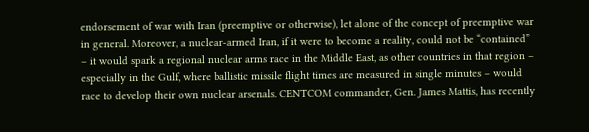endorsement of war with Iran (preemptive or otherwise), let alone of the concept of preemptive war in general. Moreover, a nuclear-armed Iran, if it were to become a reality, could not be “contained” – it would spark a regional nuclear arms race in the Middle East, as other countries in that region – especially in the Gulf, where ballistic missile flight times are measured in single minutes – would race to develop their own nuclear arsenals. CENTCOM commander, Gen. James Mattis, has recently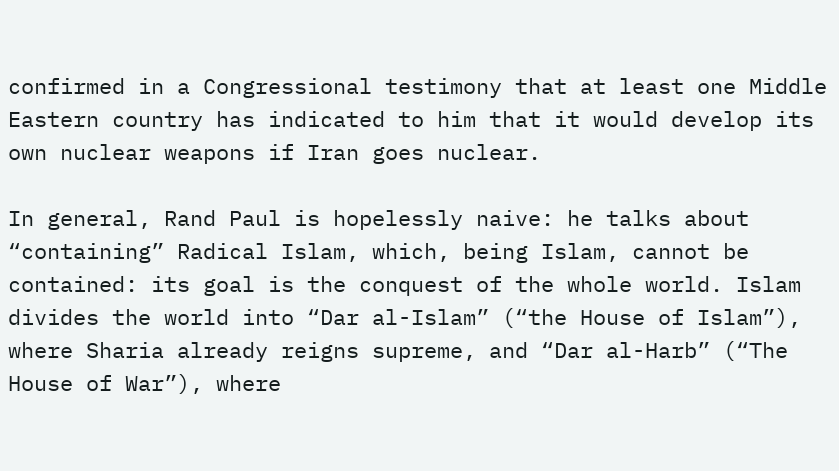confirmed in a Congressional testimony that at least one Middle Eastern country has indicated to him that it would develop its own nuclear weapons if Iran goes nuclear.

In general, Rand Paul is hopelessly naive: he talks about “containing” Radical Islam, which, being Islam, cannot be contained: its goal is the conquest of the whole world. Islam divides the world into “Dar al-Islam” (“the House of Islam”), where Sharia already reigns supreme, and “Dar al-Harb” (“The House of War”), where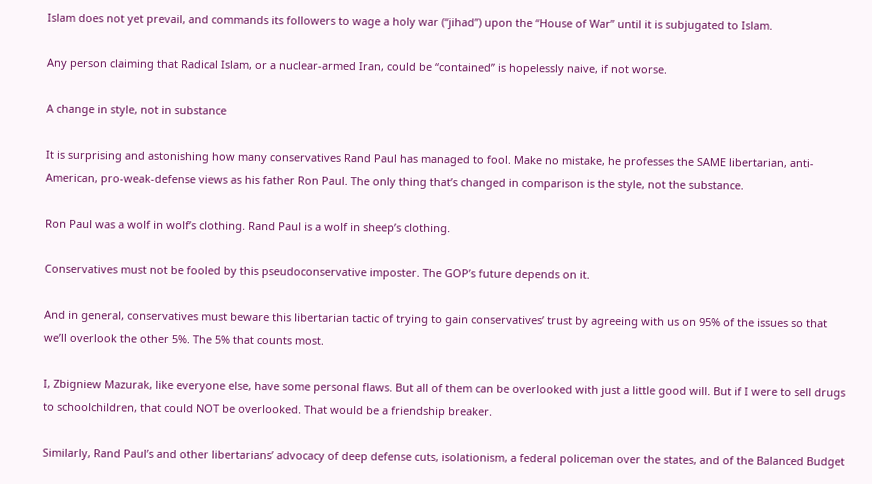Islam does not yet prevail, and commands its followers to wage a holy war (“jihad”) upon the “House of War” until it is subjugated to Islam.

Any person claiming that Radical Islam, or a nuclear-armed Iran, could be “contained” is hopelessly naive, if not worse.

A change in style, not in substance

It is surprising and astonishing how many conservatives Rand Paul has managed to fool. Make no mistake, he professes the SAME libertarian, anti-American, pro-weak-defense views as his father Ron Paul. The only thing that’s changed in comparison is the style, not the substance.

Ron Paul was a wolf in wolf’s clothing. Rand Paul is a wolf in sheep’s clothing.

Conservatives must not be fooled by this pseudoconservative imposter. The GOP’s future depends on it.

And in general, conservatives must beware this libertarian tactic of trying to gain conservatives’ trust by agreeing with us on 95% of the issues so that we’ll overlook the other 5%. The 5% that counts most.

I, Zbigniew Mazurak, like everyone else, have some personal flaws. But all of them can be overlooked with just a little good will. But if I were to sell drugs to schoolchildren, that could NOT be overlooked. That would be a friendship breaker.

Similarly, Rand Paul’s and other libertarians’ advocacy of deep defense cuts, isolationism, a federal policeman over the states, and of the Balanced Budget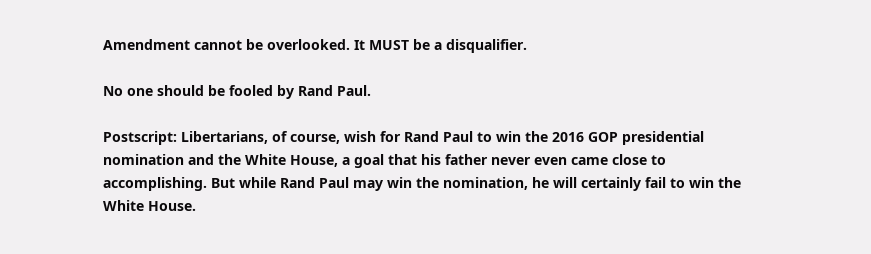Amendment cannot be overlooked. It MUST be a disqualifier.

No one should be fooled by Rand Paul.

Postscript: Libertarians, of course, wish for Rand Paul to win the 2016 GOP presidential nomination and the White House, a goal that his father never even came close to accomplishing. But while Rand Paul may win the nomination, he will certainly fail to win the White House.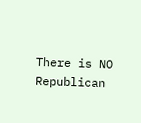There is NO Republican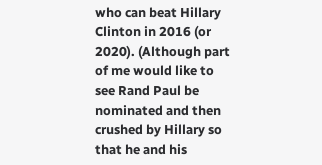who can beat Hillary Clinton in 2016 (or 2020). (Although part of me would like to see Rand Paul be nominated and then crushed by Hillary so that he and his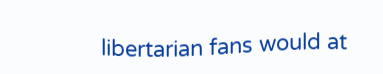libertarian fans would at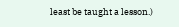least be taught a lesson.)